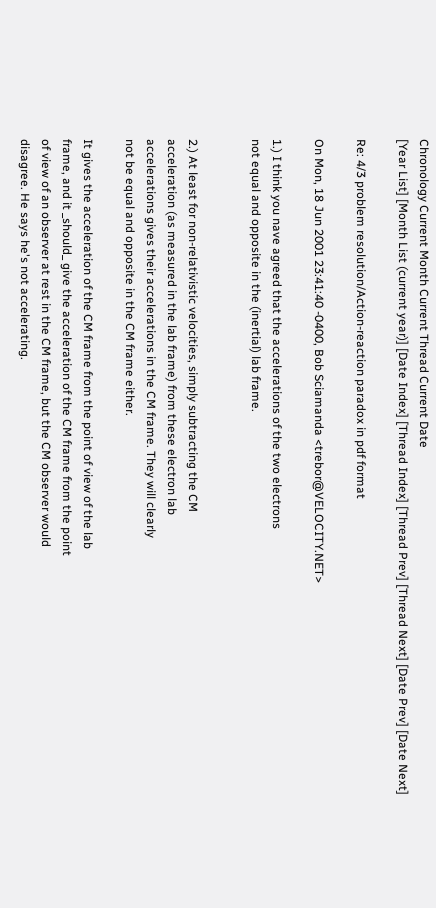Chronology Current Month Current Thread Current Date
[Year List] [Month List (current year)] [Date Index] [Thread Index] [Thread Prev] [Thread Next] [Date Prev] [Date Next]

Re: 4/3 problem resolution/Action-reaction paradox in pdf format

On Mon, 18 Jun 2001 23:41:40 -0400, Bob Sciamanda <trebor@VELOCITY.NET>

1.) I think you nave agreed that the accelerations of the two electrons
not equal and opposite in the (inertial) lab frame.


2.) At least for non-relativistic velocities, simply subtracting the CM
acceleration (as measured in the lab frame) from these electron lab
accelerations gives their accelerations in the CM frame. They will clearly
not be equal and opposite in the CM frame either.

It gives the acceleration of the CM frame from the point of view of the lab
frame, and it _should_ give the acceleration of the CM frame from the point
of view of an observer at rest in the CM frame, but the CM observer would
disagree. He says he's not accelerating.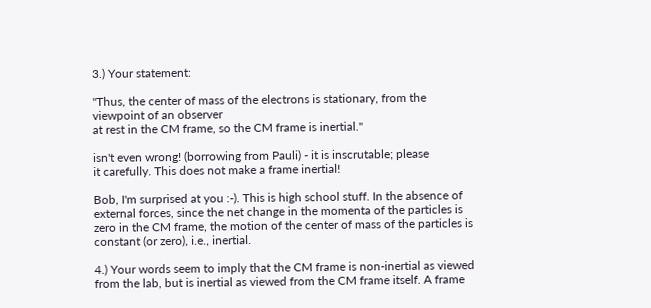3.) Your statement:

"Thus, the center of mass of the electrons is stationary, from the
viewpoint of an observer
at rest in the CM frame, so the CM frame is inertial."

isn't even wrong! (borrowing from Pauli) - it is inscrutable; please
it carefully. This does not make a frame inertial!

Bob, I'm surprised at you :-). This is high school stuff. In the absence of
external forces, since the net change in the momenta of the particles is
zero in the CM frame, the motion of the center of mass of the particles is
constant (or zero), i.e., inertial.

4.) Your words seem to imply that the CM frame is non-inertial as viewed
from the lab, but is inertial as viewed from the CM frame itself. A frame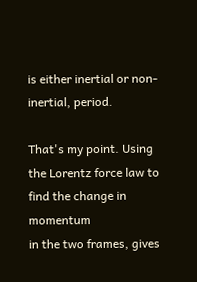is either inertial or non-inertial, period.

That's my point. Using the Lorentz force law to find the change in momentum
in the two frames, gives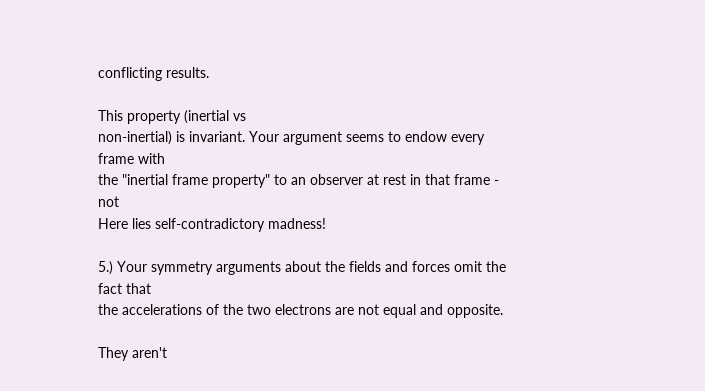conflicting results.

This property (inertial vs
non-inertial) is invariant. Your argument seems to endow every frame with
the "inertial frame property" to an observer at rest in that frame - not
Here lies self-contradictory madness!

5.) Your symmetry arguments about the fields and forces omit the fact that
the accelerations of the two electrons are not equal and opposite.

They aren't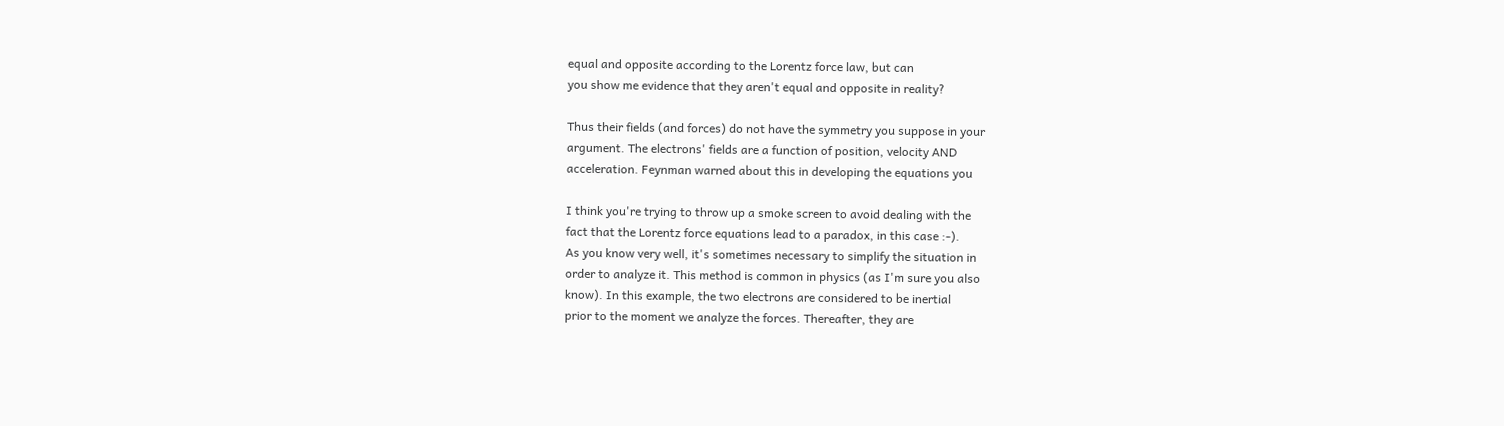equal and opposite according to the Lorentz force law, but can
you show me evidence that they aren't equal and opposite in reality?

Thus their fields (and forces) do not have the symmetry you suppose in your
argument. The electrons' fields are a function of position, velocity AND
acceleration. Feynman warned about this in developing the equations you

I think you're trying to throw up a smoke screen to avoid dealing with the
fact that the Lorentz force equations lead to a paradox, in this case :-).
As you know very well, it's sometimes necessary to simplify the situation in
order to analyze it. This method is common in physics (as I'm sure you also
know). In this example, the two electrons are considered to be inertial
prior to the moment we analyze the forces. Thereafter, they are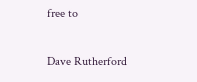free to

Dave Rutherford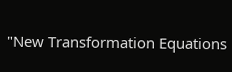"New Transformation Equations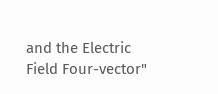and the Electric Field Four-vector"